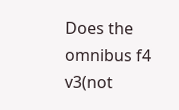Does the omnibus f4 v3(not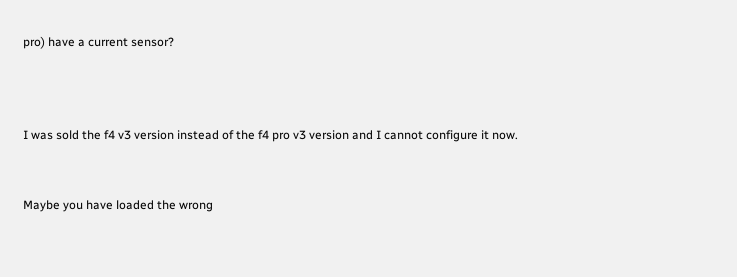pro) have a current sensor?



I was sold the f4 v3 version instead of the f4 pro v3 version and I cannot configure it now.


Maybe you have loaded the wrong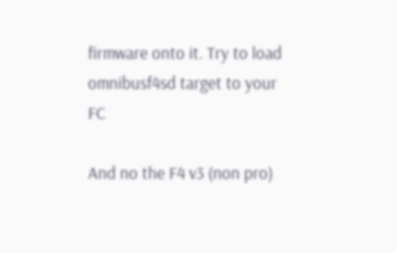firmware onto it. Try to load omnibusf4sd target to your FC

And no the F4 v3 (non pro)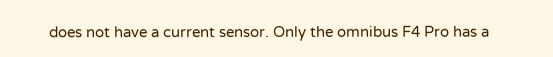does not have a current sensor. Only the omnibus F4 Pro has a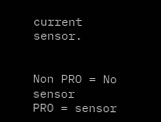current sensor.


Non PRO = No sensor
PRO = sensor